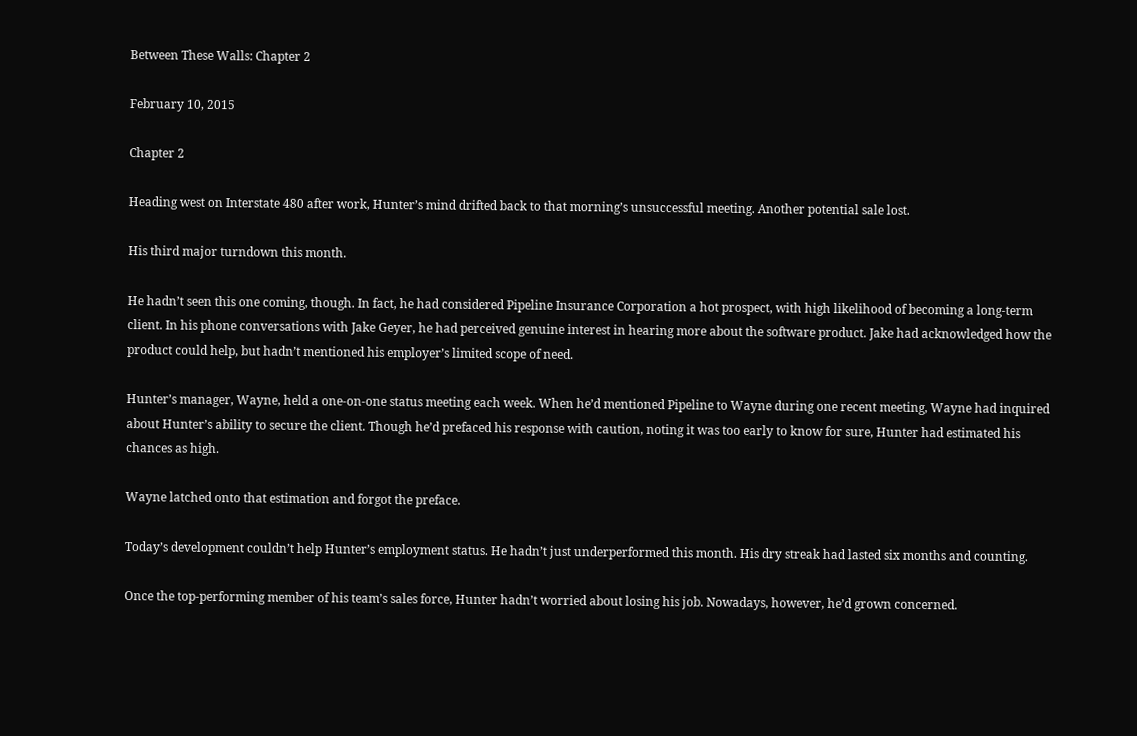Between These Walls: Chapter 2

February 10, 2015

Chapter 2

Heading west on Interstate 480 after work, Hunter’s mind drifted back to that morning’s unsuccessful meeting. Another potential sale lost.

His third major turndown this month.

He hadn’t seen this one coming, though. In fact, he had considered Pipeline Insurance Corporation a hot prospect, with high likelihood of becoming a long-term client. In his phone conversations with Jake Geyer, he had perceived genuine interest in hearing more about the software product. Jake had acknowledged how the product could help, but hadn’t mentioned his employer’s limited scope of need.

Hunter’s manager, Wayne, held a one-on-one status meeting each week. When he’d mentioned Pipeline to Wayne during one recent meeting, Wayne had inquired about Hunter’s ability to secure the client. Though he’d prefaced his response with caution, noting it was too early to know for sure, Hunter had estimated his chances as high.

Wayne latched onto that estimation and forgot the preface.

Today’s development couldn’t help Hunter’s employment status. He hadn’t just underperformed this month. His dry streak had lasted six months and counting.

Once the top-performing member of his team’s sales force, Hunter hadn’t worried about losing his job. Nowadays, however, he’d grown concerned.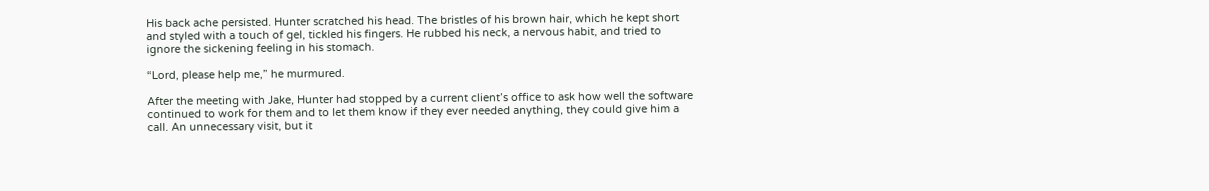His back ache persisted. Hunter scratched his head. The bristles of his brown hair, which he kept short and styled with a touch of gel, tickled his fingers. He rubbed his neck, a nervous habit, and tried to ignore the sickening feeling in his stomach.

“Lord, please help me,” he murmured.

After the meeting with Jake, Hunter had stopped by a current client’s office to ask how well the software continued to work for them and to let them know if they ever needed anything, they could give him a call. An unnecessary visit, but it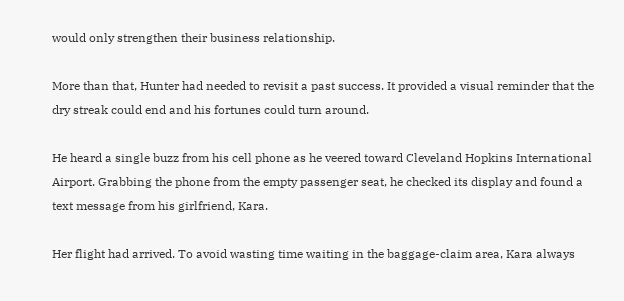would only strengthen their business relationship.

More than that, Hunter had needed to revisit a past success. It provided a visual reminder that the dry streak could end and his fortunes could turn around.

He heard a single buzz from his cell phone as he veered toward Cleveland Hopkins International Airport. Grabbing the phone from the empty passenger seat, he checked its display and found a text message from his girlfriend, Kara.

Her flight had arrived. To avoid wasting time waiting in the baggage-claim area, Kara always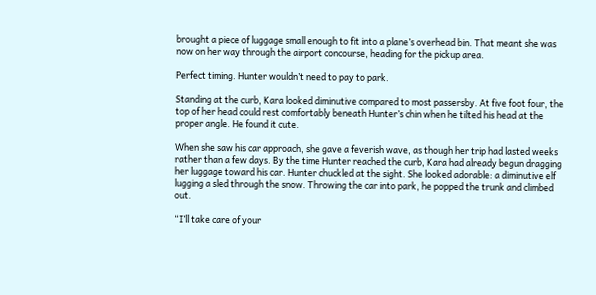brought a piece of luggage small enough to fit into a plane’s overhead bin. That meant she was now on her way through the airport concourse, heading for the pickup area.

Perfect timing. Hunter wouldn’t need to pay to park.

Standing at the curb, Kara looked diminutive compared to most passersby. At five foot four, the top of her head could rest comfortably beneath Hunter’s chin when he tilted his head at the proper angle. He found it cute.

When she saw his car approach, she gave a feverish wave, as though her trip had lasted weeks rather than a few days. By the time Hunter reached the curb, Kara had already begun dragging her luggage toward his car. Hunter chuckled at the sight. She looked adorable: a diminutive elf lugging a sled through the snow. Throwing the car into park, he popped the trunk and climbed out.

“I’ll take care of your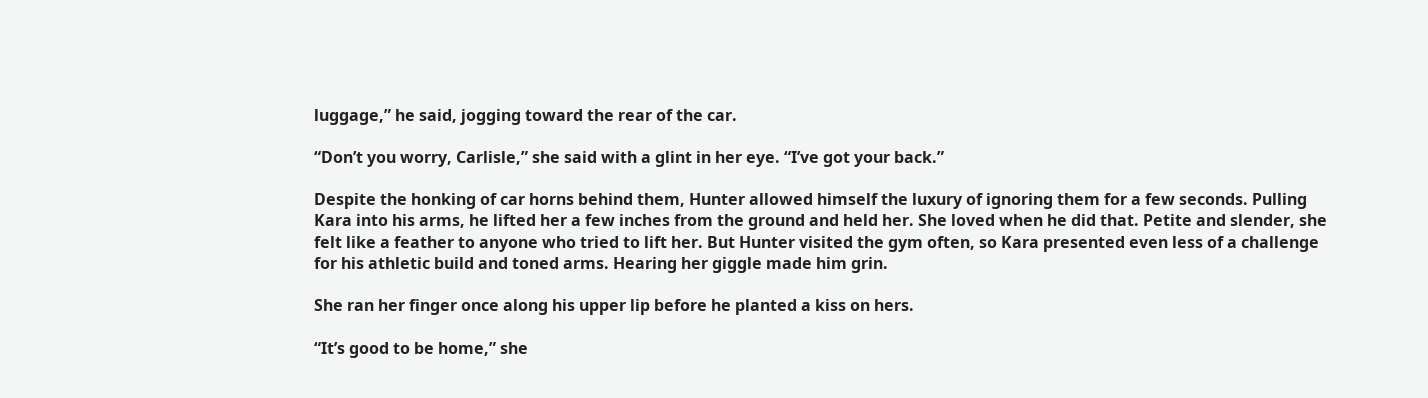luggage,” he said, jogging toward the rear of the car.

“Don’t you worry, Carlisle,” she said with a glint in her eye. “I’ve got your back.”

Despite the honking of car horns behind them, Hunter allowed himself the luxury of ignoring them for a few seconds. Pulling Kara into his arms, he lifted her a few inches from the ground and held her. She loved when he did that. Petite and slender, she felt like a feather to anyone who tried to lift her. But Hunter visited the gym often, so Kara presented even less of a challenge for his athletic build and toned arms. Hearing her giggle made him grin.

She ran her finger once along his upper lip before he planted a kiss on hers.

“It’s good to be home,” she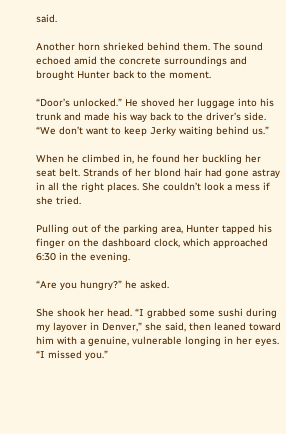said.

Another horn shrieked behind them. The sound echoed amid the concrete surroundings and brought Hunter back to the moment.

“Door’s unlocked.” He shoved her luggage into his trunk and made his way back to the driver’s side. “We don’t want to keep Jerky waiting behind us.”

When he climbed in, he found her buckling her seat belt. Strands of her blond hair had gone astray in all the right places. She couldn’t look a mess if she tried.

Pulling out of the parking area, Hunter tapped his finger on the dashboard clock, which approached 6:30 in the evening.

“Are you hungry?” he asked.

She shook her head. “I grabbed some sushi during my layover in Denver,” she said, then leaned toward him with a genuine, vulnerable longing in her eyes. “I missed you.”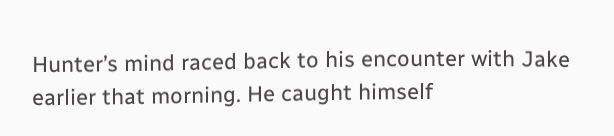Hunter’s mind raced back to his encounter with Jake earlier that morning. He caught himself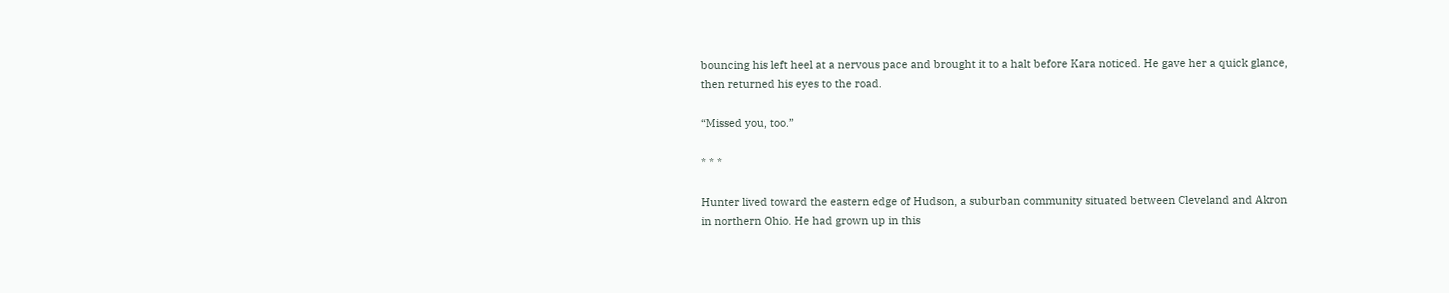bouncing his left heel at a nervous pace and brought it to a halt before Kara noticed. He gave her a quick glance, then returned his eyes to the road.

“Missed you, too.”

* * *

Hunter lived toward the eastern edge of Hudson, a suburban community situated between Cleveland and Akron in northern Ohio. He had grown up in this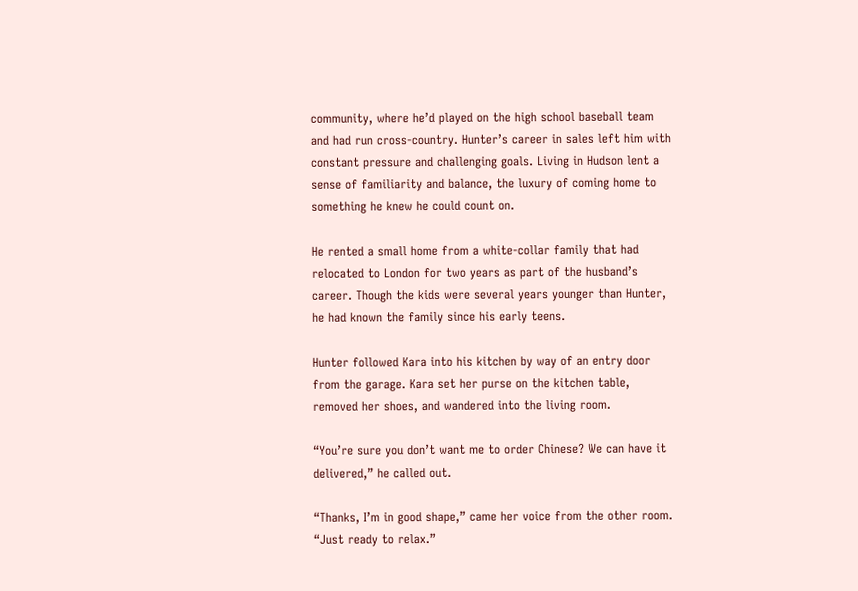community, where he’d played on the high school baseball team and had run cross-country. Hunter’s career in sales left him with constant pressure and challenging goals. Living in Hudson lent a sense of familiarity and balance, the luxury of coming home to something he knew he could count on.

He rented a small home from a white-collar family that had relocated to London for two years as part of the husband’s career. Though the kids were several years younger than Hunter, he had known the family since his early teens.

Hunter followed Kara into his kitchen by way of an entry door from the garage. Kara set her purse on the kitchen table, removed her shoes, and wandered into the living room.

“You’re sure you don’t want me to order Chinese? We can have it delivered,” he called out.

“Thanks, I’m in good shape,” came her voice from the other room. “Just ready to relax.”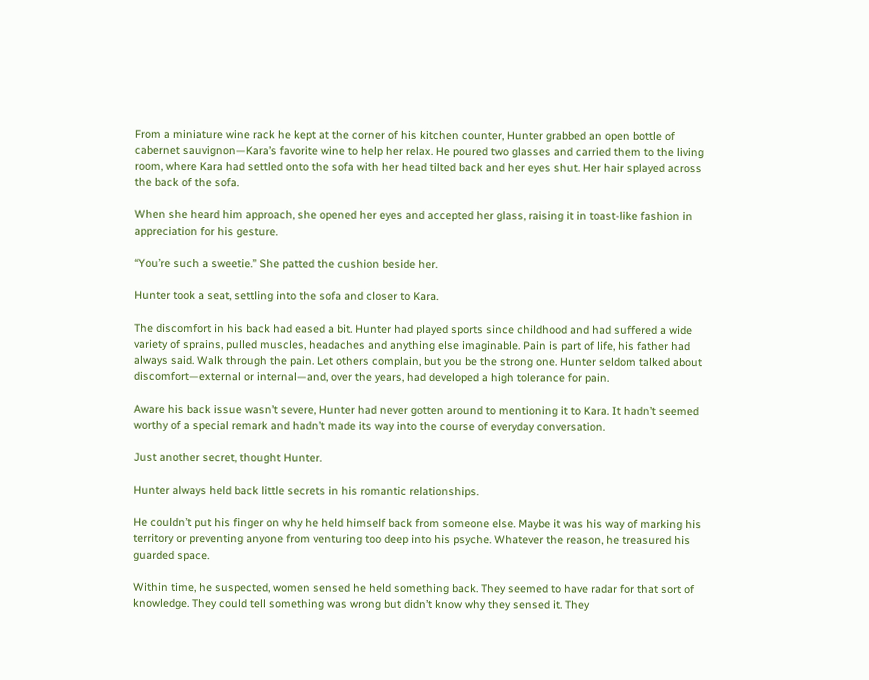From a miniature wine rack he kept at the corner of his kitchen counter, Hunter grabbed an open bottle of cabernet sauvignon—Kara’s favorite wine to help her relax. He poured two glasses and carried them to the living room, where Kara had settled onto the sofa with her head tilted back and her eyes shut. Her hair splayed across the back of the sofa.

When she heard him approach, she opened her eyes and accepted her glass, raising it in toast-like fashion in appreciation for his gesture.

“You’re such a sweetie.” She patted the cushion beside her.

Hunter took a seat, settling into the sofa and closer to Kara.

The discomfort in his back had eased a bit. Hunter had played sports since childhood and had suffered a wide variety of sprains, pulled muscles, headaches and anything else imaginable. Pain is part of life, his father had always said. Walk through the pain. Let others complain, but you be the strong one. Hunter seldom talked about discomfort—external or internal—and, over the years, had developed a high tolerance for pain.

Aware his back issue wasn’t severe, Hunter had never gotten around to mentioning it to Kara. It hadn’t seemed worthy of a special remark and hadn’t made its way into the course of everyday conversation.

Just another secret, thought Hunter.

Hunter always held back little secrets in his romantic relationships.

He couldn’t put his finger on why he held himself back from someone else. Maybe it was his way of marking his territory or preventing anyone from venturing too deep into his psyche. Whatever the reason, he treasured his guarded space.

Within time, he suspected, women sensed he held something back. They seemed to have radar for that sort of knowledge. They could tell something was wrong but didn’t know why they sensed it. They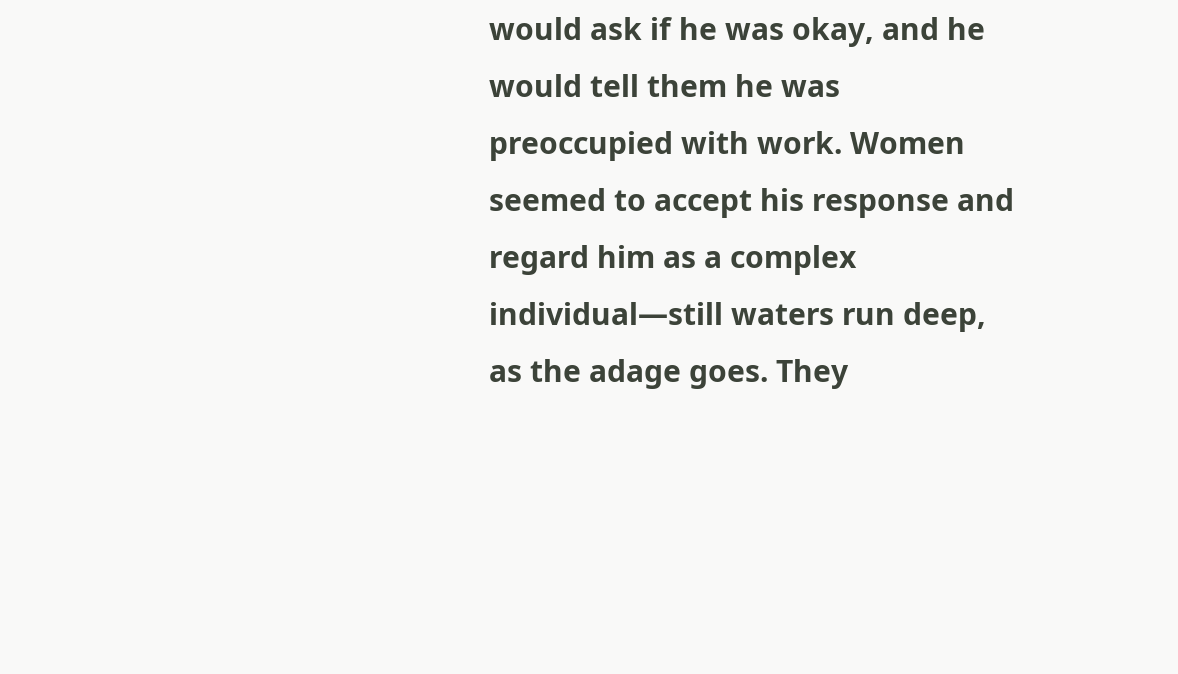would ask if he was okay, and he would tell them he was preoccupied with work. Women seemed to accept his response and regard him as a complex individual—still waters run deep, as the adage goes. They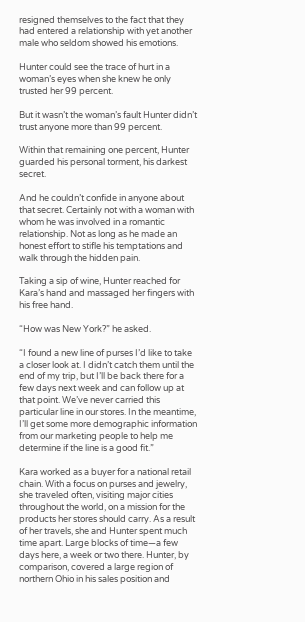resigned themselves to the fact that they had entered a relationship with yet another male who seldom showed his emotions.

Hunter could see the trace of hurt in a woman’s eyes when she knew he only trusted her 99 percent.

But it wasn’t the woman’s fault Hunter didn’t trust anyone more than 99 percent.

Within that remaining one percent, Hunter guarded his personal torment, his darkest secret.

And he couldn’t confide in anyone about that secret. Certainly not with a woman with whom he was involved in a romantic relationship. Not as long as he made an honest effort to stifle his temptations and walk through the hidden pain.

Taking a sip of wine, Hunter reached for Kara’s hand and massaged her fingers with his free hand.

“How was New York?” he asked.

“I found a new line of purses I’d like to take a closer look at. I didn’t catch them until the end of my trip, but I’ll be back there for a few days next week and can follow up at that point. We’ve never carried this particular line in our stores. In the meantime, I’ll get some more demographic information from our marketing people to help me determine if the line is a good fit.”

Kara worked as a buyer for a national retail chain. With a focus on purses and jewelry, she traveled often, visiting major cities throughout the world, on a mission for the products her stores should carry. As a result of her travels, she and Hunter spent much time apart. Large blocks of time—a few days here, a week or two there. Hunter, by comparison, covered a large region of northern Ohio in his sales position and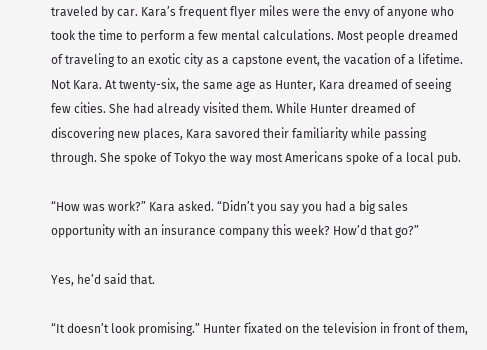traveled by car. Kara’s frequent flyer miles were the envy of anyone who took the time to perform a few mental calculations. Most people dreamed of traveling to an exotic city as a capstone event, the vacation of a lifetime. Not Kara. At twenty-six, the same age as Hunter, Kara dreamed of seeing few cities. She had already visited them. While Hunter dreamed of discovering new places, Kara savored their familiarity while passing through. She spoke of Tokyo the way most Americans spoke of a local pub.

“How was work?” Kara asked. “Didn’t you say you had a big sales opportunity with an insurance company this week? How’d that go?”

Yes, he’d said that.

“It doesn’t look promising.” Hunter fixated on the television in front of them,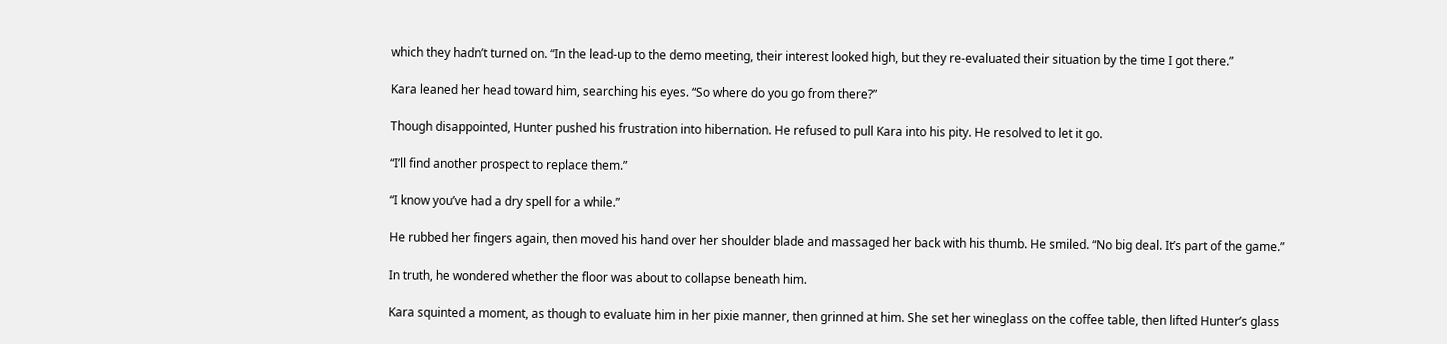which they hadn’t turned on. “In the lead-up to the demo meeting, their interest looked high, but they re-evaluated their situation by the time I got there.”

Kara leaned her head toward him, searching his eyes. “So where do you go from there?”

Though disappointed, Hunter pushed his frustration into hibernation. He refused to pull Kara into his pity. He resolved to let it go.

“I’ll find another prospect to replace them.”

“I know you’ve had a dry spell for a while.”

He rubbed her fingers again, then moved his hand over her shoulder blade and massaged her back with his thumb. He smiled. “No big deal. It’s part of the game.”

In truth, he wondered whether the floor was about to collapse beneath him.

Kara squinted a moment, as though to evaluate him in her pixie manner, then grinned at him. She set her wineglass on the coffee table, then lifted Hunter’s glass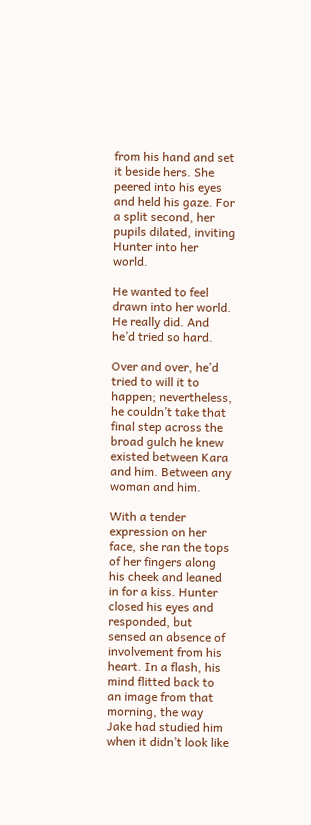from his hand and set it beside hers. She peered into his eyes and held his gaze. For a split second, her pupils dilated, inviting Hunter into her world.

He wanted to feel drawn into her world. He really did. And he’d tried so hard.

Over and over, he’d tried to will it to happen; nevertheless, he couldn’t take that final step across the broad gulch he knew existed between Kara and him. Between any woman and him.

With a tender expression on her face, she ran the tops of her fingers along his cheek and leaned in for a kiss. Hunter closed his eyes and responded, but sensed an absence of involvement from his heart. In a flash, his mind flitted back to an image from that morning, the way Jake had studied him when it didn’t look like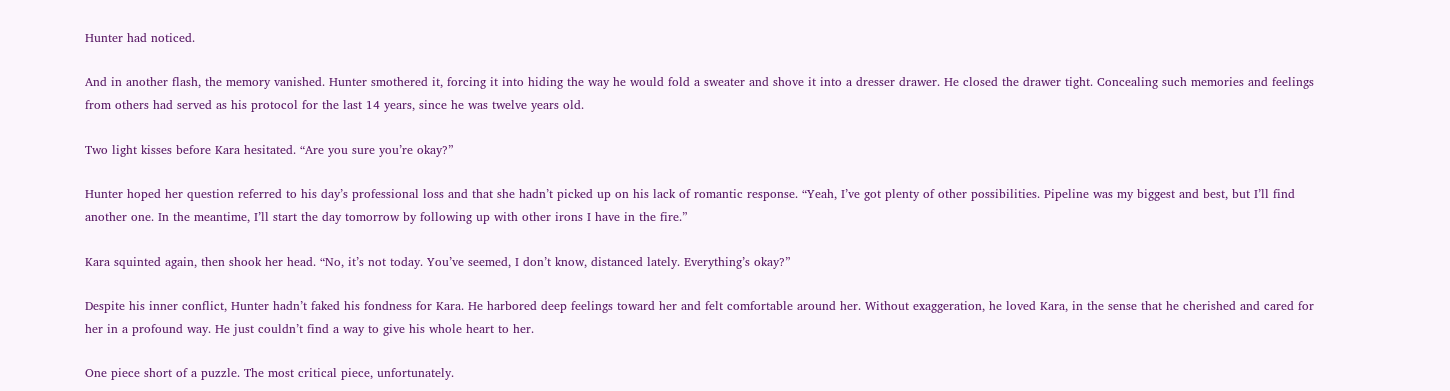Hunter had noticed.

And in another flash, the memory vanished. Hunter smothered it, forcing it into hiding the way he would fold a sweater and shove it into a dresser drawer. He closed the drawer tight. Concealing such memories and feelings from others had served as his protocol for the last 14 years, since he was twelve years old.

Two light kisses before Kara hesitated. “Are you sure you’re okay?”

Hunter hoped her question referred to his day’s professional loss and that she hadn’t picked up on his lack of romantic response. “Yeah, I’ve got plenty of other possibilities. Pipeline was my biggest and best, but I’ll find another one. In the meantime, I’ll start the day tomorrow by following up with other irons I have in the fire.”

Kara squinted again, then shook her head. “No, it’s not today. You’ve seemed, I don’t know, distanced lately. Everything’s okay?”

Despite his inner conflict, Hunter hadn’t faked his fondness for Kara. He harbored deep feelings toward her and felt comfortable around her. Without exaggeration, he loved Kara, in the sense that he cherished and cared for her in a profound way. He just couldn’t find a way to give his whole heart to her.

One piece short of a puzzle. The most critical piece, unfortunately.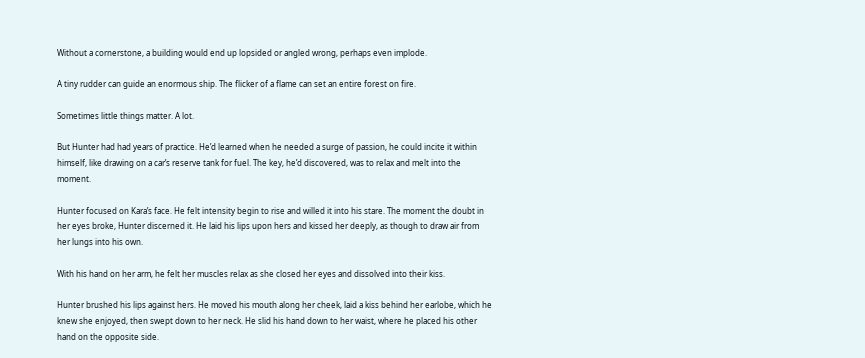Without a cornerstone, a building would end up lopsided or angled wrong, perhaps even implode.

A tiny rudder can guide an enormous ship. The flicker of a flame can set an entire forest on fire.

Sometimes little things matter. A lot.

But Hunter had had years of practice. He’d learned when he needed a surge of passion, he could incite it within himself, like drawing on a car’s reserve tank for fuel. The key, he’d discovered, was to relax and melt into the moment.

Hunter focused on Kara’s face. He felt intensity begin to rise and willed it into his stare. The moment the doubt in her eyes broke, Hunter discerned it. He laid his lips upon hers and kissed her deeply, as though to draw air from her lungs into his own.

With his hand on her arm, he felt her muscles relax as she closed her eyes and dissolved into their kiss.

Hunter brushed his lips against hers. He moved his mouth along her cheek, laid a kiss behind her earlobe, which he knew she enjoyed, then swept down to her neck. He slid his hand down to her waist, where he placed his other hand on the opposite side.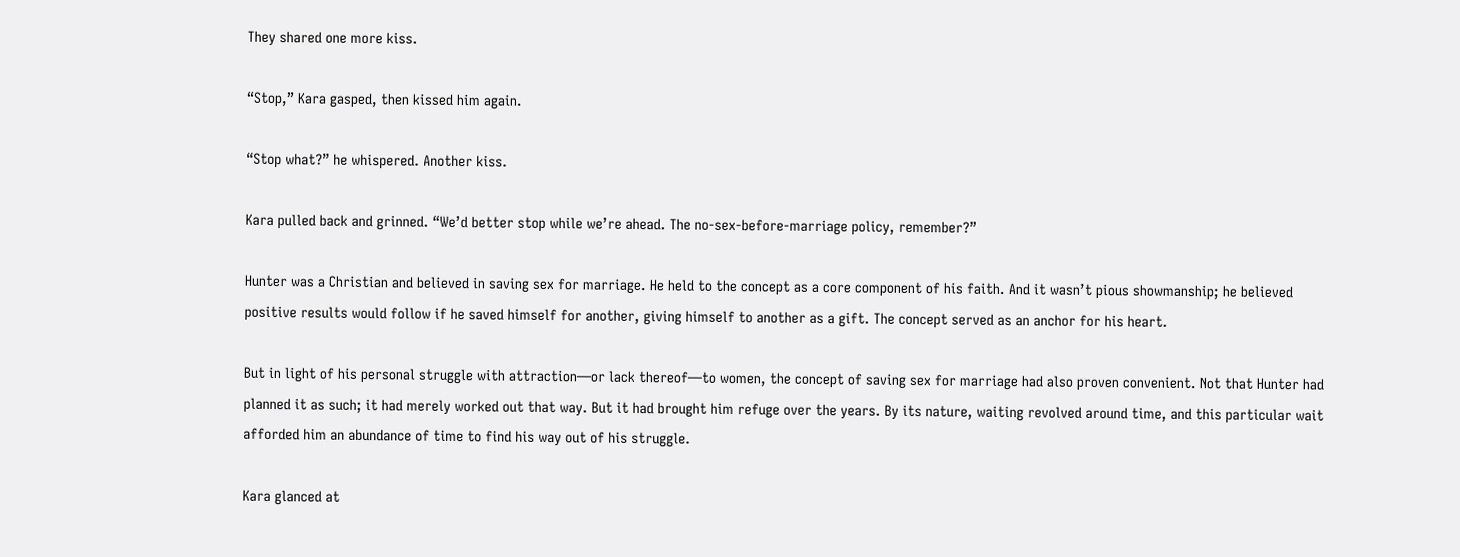They shared one more kiss.

“Stop,” Kara gasped, then kissed him again.

“Stop what?” he whispered. Another kiss.

Kara pulled back and grinned. “We’d better stop while we’re ahead. The no-sex-before-marriage policy, remember?”

Hunter was a Christian and believed in saving sex for marriage. He held to the concept as a core component of his faith. And it wasn’t pious showmanship; he believed positive results would follow if he saved himself for another, giving himself to another as a gift. The concept served as an anchor for his heart.

But in light of his personal struggle with attraction—or lack thereof—to women, the concept of saving sex for marriage had also proven convenient. Not that Hunter had planned it as such; it had merely worked out that way. But it had brought him refuge over the years. By its nature, waiting revolved around time, and this particular wait afforded him an abundance of time to find his way out of his struggle.

Kara glanced at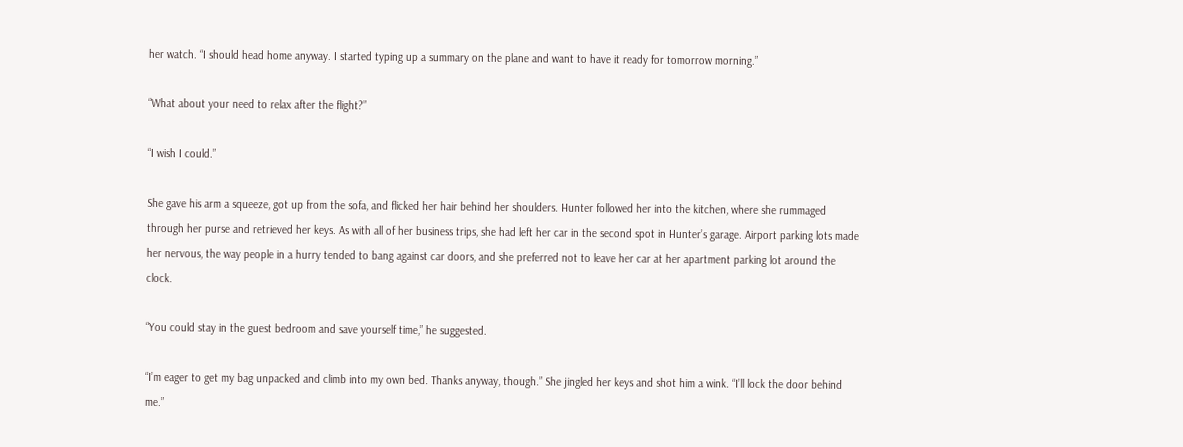her watch. “I should head home anyway. I started typing up a summary on the plane and want to have it ready for tomorrow morning.”

“What about your need to relax after the flight?”

“I wish I could.”

She gave his arm a squeeze, got up from the sofa, and flicked her hair behind her shoulders. Hunter followed her into the kitchen, where she rummaged through her purse and retrieved her keys. As with all of her business trips, she had left her car in the second spot in Hunter’s garage. Airport parking lots made her nervous, the way people in a hurry tended to bang against car doors, and she preferred not to leave her car at her apartment parking lot around the clock.

“You could stay in the guest bedroom and save yourself time,” he suggested.

“I’m eager to get my bag unpacked and climb into my own bed. Thanks anyway, though.” She jingled her keys and shot him a wink. “I’ll lock the door behind me.”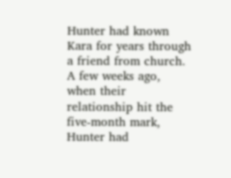Hunter had known Kara for years through a friend from church. A few weeks ago, when their relationship hit the five-month mark, Hunter had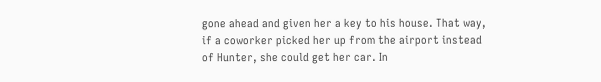gone ahead and given her a key to his house. That way, if a coworker picked her up from the airport instead of Hunter, she could get her car. In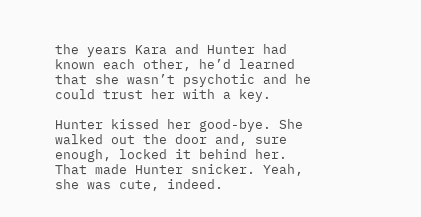the years Kara and Hunter had known each other, he’d learned that she wasn’t psychotic and he could trust her with a key.

Hunter kissed her good-bye. She walked out the door and, sure enough, locked it behind her. That made Hunter snicker. Yeah, she was cute, indeed.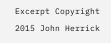Excerpt Copyright 2015 John Herrick